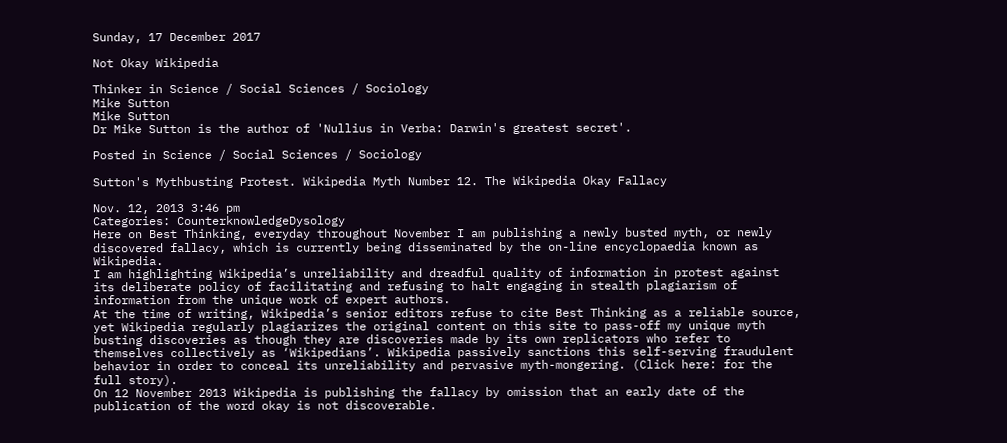Sunday, 17 December 2017

Not Okay Wikipedia

Thinker in Science / Social Sciences / Sociology
Mike Sutton
Mike Sutton
Dr Mike Sutton is the author of 'Nullius in Verba: Darwin's greatest secret'.

Posted in Science / Social Sciences / Sociology

Sutton's Mythbusting Protest. Wikipedia Myth Number 12. The Wikipedia Okay Fallacy

Nov. 12, 2013 3:46 pm
Categories: CounterknowledgeDysology
Here on Best Thinking, everyday throughout November I am publishing a newly busted myth, or newly discovered fallacy, which is currently being disseminated by the on-line encyclopaedia known as Wikipedia.
I am highlighting Wikipedia’s unreliability and dreadful quality of information in protest against its deliberate policy of facilitating and refusing to halt engaging in stealth plagiarism of information from the unique work of expert authors.
At the time of writing, Wikipedia’s senior editors refuse to cite Best Thinking as a reliable source, yet Wikipedia regularly plagiarizes the original content on this site to pass-off my unique myth busting discoveries as though they are discoveries made by its own replicators who refer to themselves collectively as ‘Wikipedians’. Wikipedia passively sanctions this self-serving fraudulent behavior in order to conceal its unreliability and pervasive myth-mongering. (Click here: for the full story).
On 12 November 2013 Wikipedia is publishing the fallacy by omission that an early date of the publication of the word okay is not discoverable.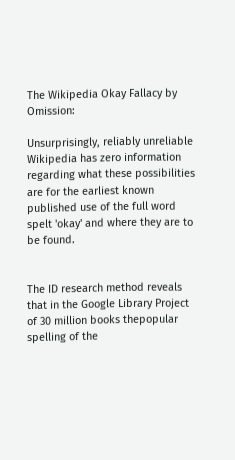The Wikipedia Okay Fallacy by Omission:

Unsurprisingly, reliably unreliable Wikipedia has zero information regarding what these possibilities are for the earliest known published use of the full word spelt 'okay' and where they are to be found.


The ID research method reveals that in the Google Library Project of 30 million books thepopular spelling of the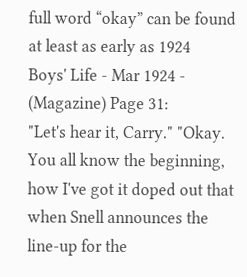full word “okay” can be found at least as early as 1924
Boys' Life - Mar 1924 -     (Magazine) Page 31:
"Let's hear it, Carry." "Okay. You all know the beginning, how I've got it doped out that when Snell announces the line-up for the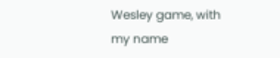Wesley game, with my name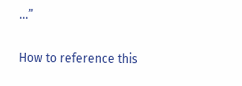...”

How to reference this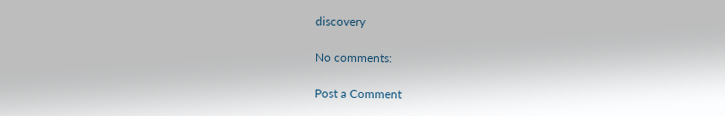discovery

No comments:

Post a Comment